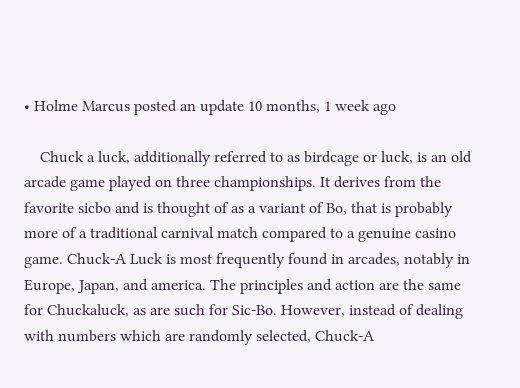• Holme Marcus posted an update 10 months, 1 week ago

    Chuck a luck, additionally referred to as birdcage or luck, is an old arcade game played on three championships. It derives from the favorite sicbo and is thought of as a variant of Bo, that is probably more of a traditional carnival match compared to a genuine casino game. Chuck-A Luck is most frequently found in arcades, notably in Europe, Japan, and america. The principles and action are the same for Chuckaluck, as are such for Sic-Bo. However, instead of dealing with numbers which are randomly selected, Chuck-A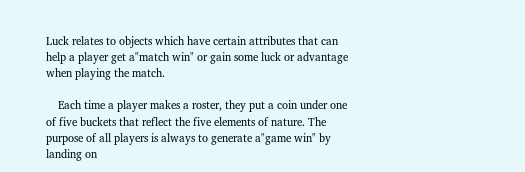Luck relates to objects which have certain attributes that can help a player get a"match win" or gain some luck or advantage when playing the match.

    Each time a player makes a roster, they put a coin under one of five buckets that reflect the five elements of nature. The purpose of all players is always to generate a"game win" by landing on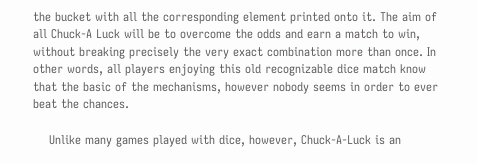the bucket with all the corresponding element printed onto it. The aim of all Chuck-A Luck will be to overcome the odds and earn a match to win, without breaking precisely the very exact combination more than once. In other words, all players enjoying this old recognizable dice match know that the basic of the mechanisms, however nobody seems in order to ever beat the chances.

    Unlike many games played with dice, however, Chuck-A-Luck is an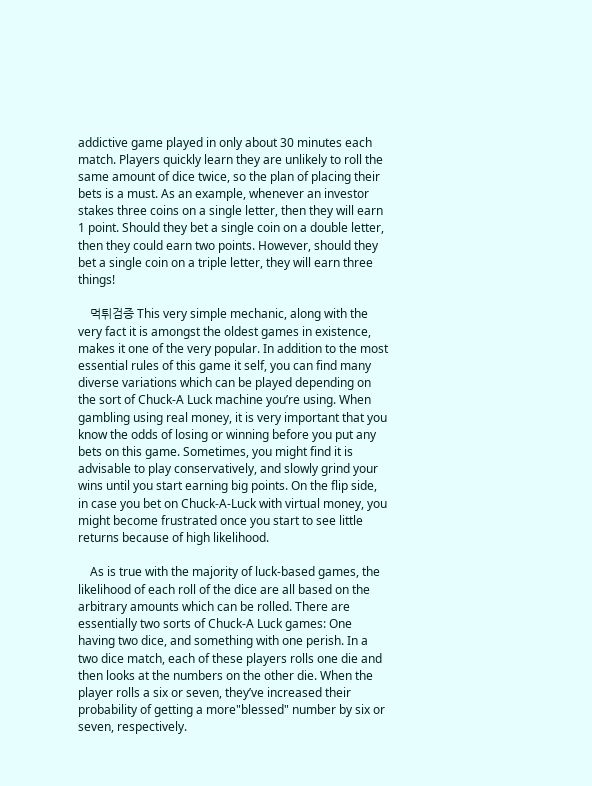addictive game played in only about 30 minutes each match. Players quickly learn they are unlikely to roll the same amount of dice twice, so the plan of placing their bets is a must. As an example, whenever an investor stakes three coins on a single letter, then they will earn 1 point. Should they bet a single coin on a double letter, then they could earn two points. However, should they bet a single coin on a triple letter, they will earn three things!

    먹튀검증 This very simple mechanic, along with the very fact it is amongst the oldest games in existence, makes it one of the very popular. In addition to the most essential rules of this game it self, you can find many diverse variations which can be played depending on the sort of Chuck-A Luck machine you’re using. When gambling using real money, it is very important that you know the odds of losing or winning before you put any bets on this game. Sometimes, you might find it is advisable to play conservatively, and slowly grind your wins until you start earning big points. On the flip side, in case you bet on Chuck-A-Luck with virtual money, you might become frustrated once you start to see little returns because of high likelihood.

    As is true with the majority of luck-based games, the likelihood of each roll of the dice are all based on the arbitrary amounts which can be rolled. There are essentially two sorts of Chuck-A Luck games: One having two dice, and something with one perish. In a two dice match, each of these players rolls one die and then looks at the numbers on the other die. When the player rolls a six or seven, they’ve increased their probability of getting a more"blessed" number by six or seven, respectively.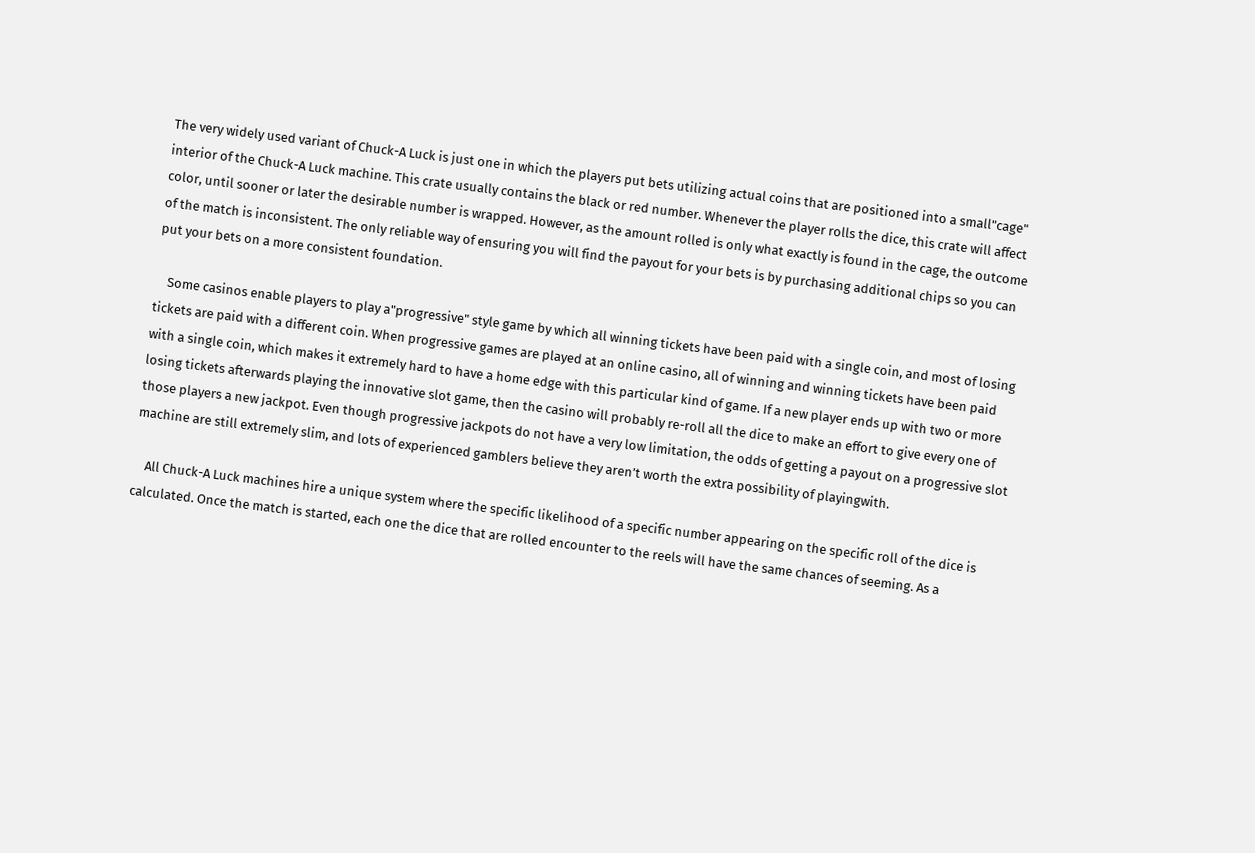The very widely used variant of Chuck-A Luck is just one in which the players put bets utilizing actual coins that are positioned into a small"cage" interior of the Chuck-A Luck machine. This crate usually contains the black or red number. Whenever the player rolls the dice, this crate will affect color, until sooner or later the desirable number is wrapped. However, as the amount rolled is only what exactly is found in the cage, the outcome of the match is inconsistent. The only reliable way of ensuring you will find the payout for your bets is by purchasing additional chips so you can put your bets on a more consistent foundation.

    Some casinos enable players to play a"progressive" style game by which all winning tickets have been paid with a single coin, and most of losing tickets are paid with a different coin. When progressive games are played at an online casino, all of winning and winning tickets have been paid with a single coin, which makes it extremely hard to have a home edge with this particular kind of game. If a new player ends up with two or more losing tickets afterwards playing the innovative slot game, then the casino will probably re-roll all the dice to make an effort to give every one of those players a new jackpot. Even though progressive jackpots do not have a very low limitation, the odds of getting a payout on a progressive slot machine are still extremely slim, and lots of experienced gamblers believe they aren’t worth the extra possibility of playingwith.

    All Chuck-A Luck machines hire a unique system where the specific likelihood of a specific number appearing on the specific roll of the dice is calculated. Once the match is started, each one the dice that are rolled encounter to the reels will have the same chances of seeming. As a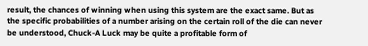result, the chances of winning when using this system are the exact same. But as the specific probabilities of a number arising on the certain roll of the die can never be understood, Chuck-A Luck may be quite a profitable form of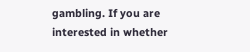gambling. If you are interested in whether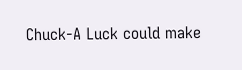Chuck-A Luck could make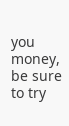you money, be sure to try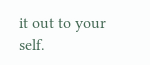it out to your self.